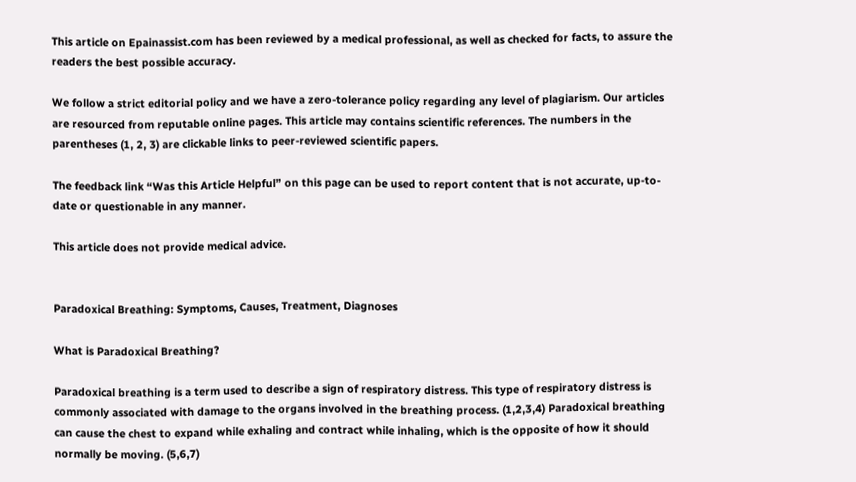This article on Epainassist.com has been reviewed by a medical professional, as well as checked for facts, to assure the readers the best possible accuracy.

We follow a strict editorial policy and we have a zero-tolerance policy regarding any level of plagiarism. Our articles are resourced from reputable online pages. This article may contains scientific references. The numbers in the parentheses (1, 2, 3) are clickable links to peer-reviewed scientific papers.

The feedback link “Was this Article Helpful” on this page can be used to report content that is not accurate, up-to-date or questionable in any manner.

This article does not provide medical advice.


Paradoxical Breathing: Symptoms, Causes, Treatment, Diagnoses

What is Paradoxical Breathing?

Paradoxical breathing is a term used to describe a sign of respiratory distress. This type of respiratory distress is commonly associated with damage to the organs involved in the breathing process. (1,2,3,4) Paradoxical breathing can cause the chest to expand while exhaling and contract while inhaling, which is the opposite of how it should normally be moving. (5,6,7)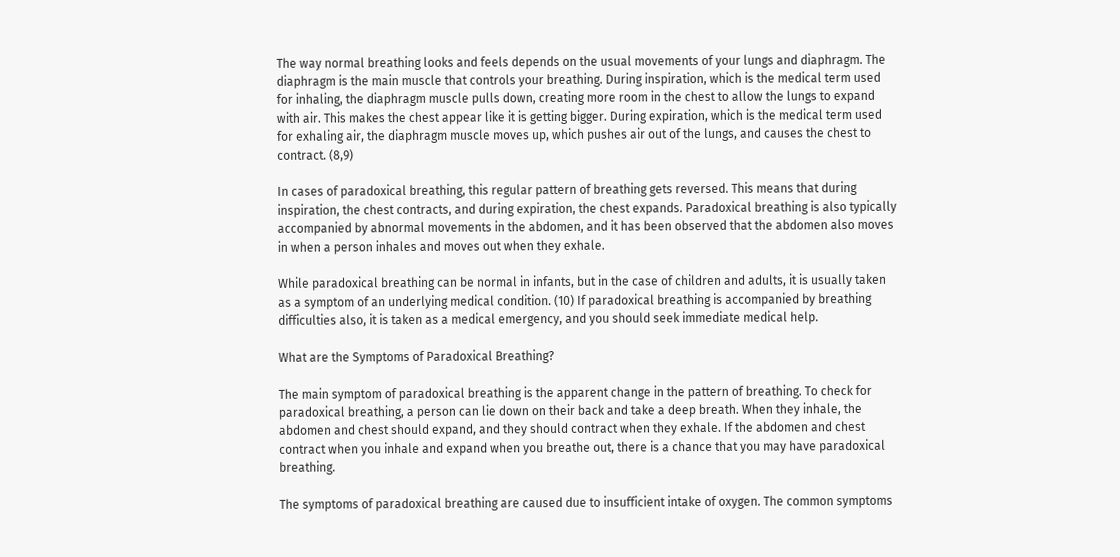The way normal breathing looks and feels depends on the usual movements of your lungs and diaphragm. The diaphragm is the main muscle that controls your breathing. During inspiration, which is the medical term used for inhaling, the diaphragm muscle pulls down, creating more room in the chest to allow the lungs to expand with air. This makes the chest appear like it is getting bigger. During expiration, which is the medical term used for exhaling air, the diaphragm muscle moves up, which pushes air out of the lungs, and causes the chest to contract. (8,9)

In cases of paradoxical breathing, this regular pattern of breathing gets reversed. This means that during inspiration, the chest contracts, and during expiration, the chest expands. Paradoxical breathing is also typically accompanied by abnormal movements in the abdomen, and it has been observed that the abdomen also moves in when a person inhales and moves out when they exhale.

While paradoxical breathing can be normal in infants, but in the case of children and adults, it is usually taken as a symptom of an underlying medical condition. (10) If paradoxical breathing is accompanied by breathing difficulties also, it is taken as a medical emergency, and you should seek immediate medical help.

What are the Symptoms of Paradoxical Breathing?

The main symptom of paradoxical breathing is the apparent change in the pattern of breathing. To check for paradoxical breathing, a person can lie down on their back and take a deep breath. When they inhale, the abdomen and chest should expand, and they should contract when they exhale. If the abdomen and chest contract when you inhale and expand when you breathe out, there is a chance that you may have paradoxical breathing.

The symptoms of paradoxical breathing are caused due to insufficient intake of oxygen. The common symptoms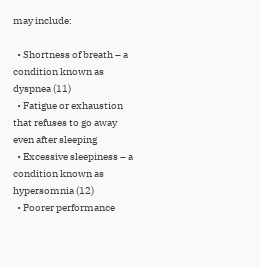may include:

  • Shortness of breath – a condition known as dyspnea (11)
  • Fatigue or exhaustion that refuses to go away even after sleeping
  • Excessive sleepiness – a condition known as hypersomnia (12)
  • Poorer performance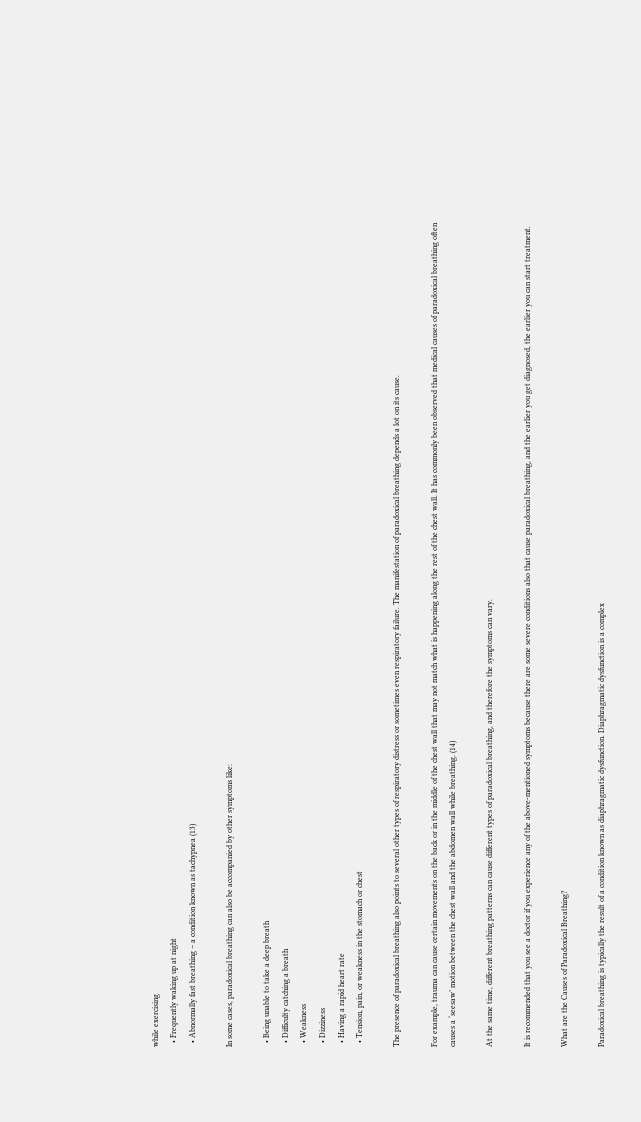while exercising
  • Frequently waking up at night
  • Abnormally fast breathing – a condition known as tachypnea (13)

In some cases, paradoxical breathing can also be accompanied by other symptoms like:

  • Being unable to take a deep breath
  • Difficulty catching a breath
  • Weakness
  • Dizziness
  • Having a rapid heart rate
  • Tension, pain, or weakness in the stomach or chest

The presence of paradoxical breathing also points to several other types of respiratory distress or sometimes even respiratory failure. The manifestation of paradoxical breathing depends a lot on its cause.

For example, trauma can cause certain movements on the back or in the middle of the chest wall that may not match what is happening along the rest of the chest wall. It has commonly been observed that medical causes of paradoxical breathing often causes a ‘seesaw’ motion between the chest wall and the abdomen wall while breathing. (14)

At the same time, different breathing patterns can cause different types of paradoxical breathing, and therefore the symptoms can vary.

It is recommended that you see a doctor if you experience any of the above-mentioned symptoms because there are some severe conditions also that cause paradoxical breathing, and the earlier you get diagnosed, the earlier you can start treatment.

What are the Causes of Paradoxical Breathing?

Paradoxical breathing is typically the result of a condition known as diaphragmatic dysfunction. Diaphragmatic dysfunction is a complex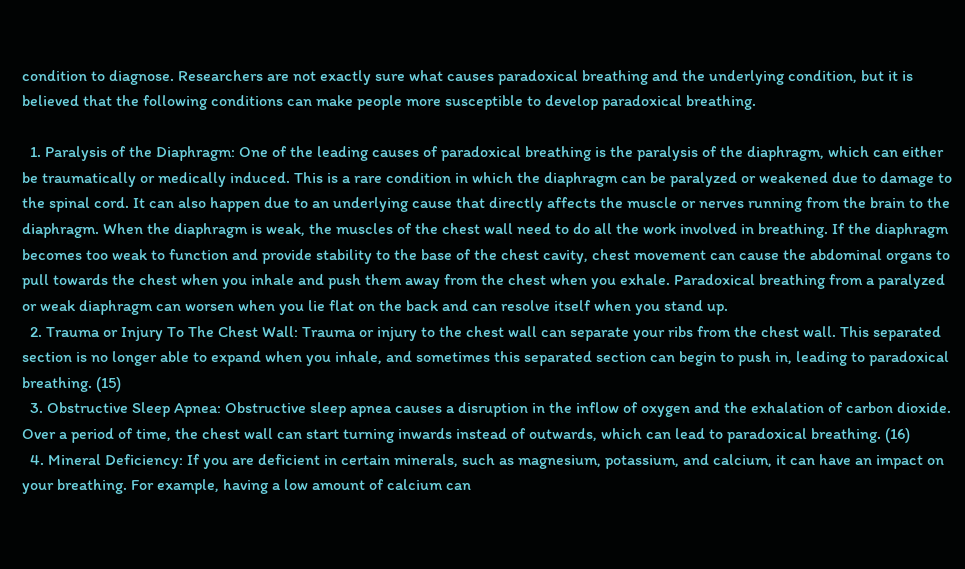condition to diagnose. Researchers are not exactly sure what causes paradoxical breathing and the underlying condition, but it is believed that the following conditions can make people more susceptible to develop paradoxical breathing.

  1. Paralysis of the Diaphragm: One of the leading causes of paradoxical breathing is the paralysis of the diaphragm, which can either be traumatically or medically induced. This is a rare condition in which the diaphragm can be paralyzed or weakened due to damage to the spinal cord. It can also happen due to an underlying cause that directly affects the muscle or nerves running from the brain to the diaphragm. When the diaphragm is weak, the muscles of the chest wall need to do all the work involved in breathing. If the diaphragm becomes too weak to function and provide stability to the base of the chest cavity, chest movement can cause the abdominal organs to pull towards the chest when you inhale and push them away from the chest when you exhale. Paradoxical breathing from a paralyzed or weak diaphragm can worsen when you lie flat on the back and can resolve itself when you stand up.
  2. Trauma or Injury To The Chest Wall: Trauma or injury to the chest wall can separate your ribs from the chest wall. This separated section is no longer able to expand when you inhale, and sometimes this separated section can begin to push in, leading to paradoxical breathing. (15)
  3. Obstructive Sleep Apnea: Obstructive sleep apnea causes a disruption in the inflow of oxygen and the exhalation of carbon dioxide. Over a period of time, the chest wall can start turning inwards instead of outwards, which can lead to paradoxical breathing. (16)
  4. Mineral Deficiency: If you are deficient in certain minerals, such as magnesium, potassium, and calcium, it can have an impact on your breathing. For example, having a low amount of calcium can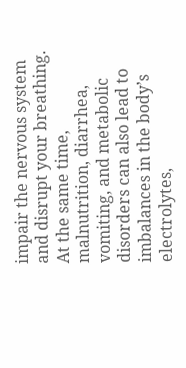impair the nervous system and disrupt your breathing. At the same time, malnutrition, diarrhea, vomiting, and metabolic disorders can also lead to imbalances in the body’s electrolytes,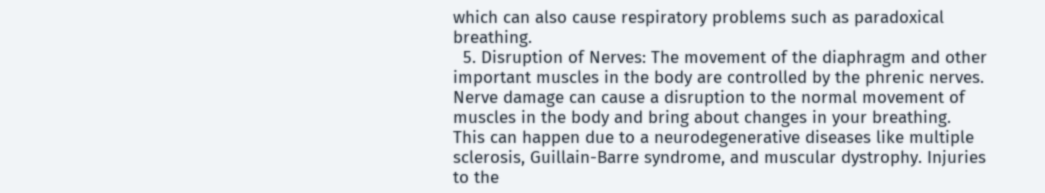which can also cause respiratory problems such as paradoxical breathing.
  5. Disruption of Nerves: The movement of the diaphragm and other important muscles in the body are controlled by the phrenic nerves. Nerve damage can cause a disruption to the normal movement of muscles in the body and bring about changes in your breathing. This can happen due to a neurodegenerative diseases like multiple sclerosis, Guillain-Barre syndrome, and muscular dystrophy. Injuries to the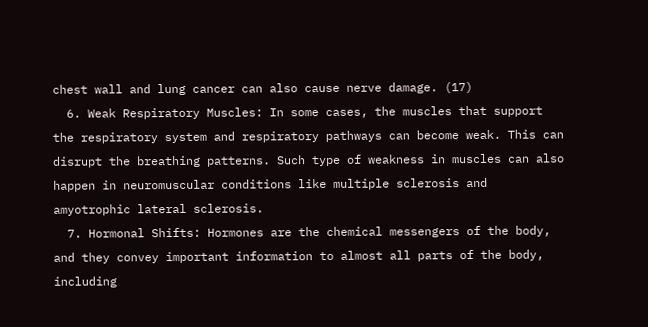chest wall and lung cancer can also cause nerve damage. (17)
  6. Weak Respiratory Muscles: In some cases, the muscles that support the respiratory system and respiratory pathways can become weak. This can disrupt the breathing patterns. Such type of weakness in muscles can also happen in neuromuscular conditions like multiple sclerosis and amyotrophic lateral sclerosis.
  7. Hormonal Shifts: Hormones are the chemical messengers of the body, and they convey important information to almost all parts of the body, including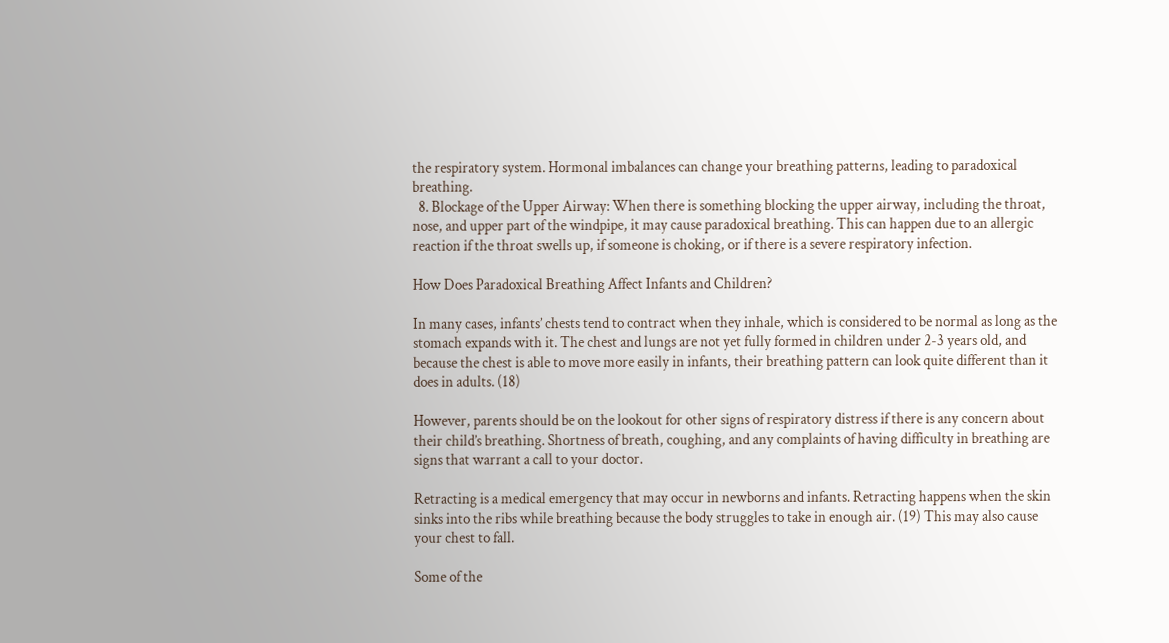the respiratory system. Hormonal imbalances can change your breathing patterns, leading to paradoxical breathing.
  8. Blockage of the Upper Airway: When there is something blocking the upper airway, including the throat, nose, and upper part of the windpipe, it may cause paradoxical breathing. This can happen due to an allergic reaction if the throat swells up, if someone is choking, or if there is a severe respiratory infection.

How Does Paradoxical Breathing Affect Infants and Children?

In many cases, infants’ chests tend to contract when they inhale, which is considered to be normal as long as the stomach expands with it. The chest and lungs are not yet fully formed in children under 2-3 years old, and because the chest is able to move more easily in infants, their breathing pattern can look quite different than it does in adults. (18)

However, parents should be on the lookout for other signs of respiratory distress if there is any concern about their child’s breathing. Shortness of breath, coughing, and any complaints of having difficulty in breathing are signs that warrant a call to your doctor.

Retracting is a medical emergency that may occur in newborns and infants. Retracting happens when the skin sinks into the ribs while breathing because the body struggles to take in enough air. (19) This may also cause your chest to fall.

Some of the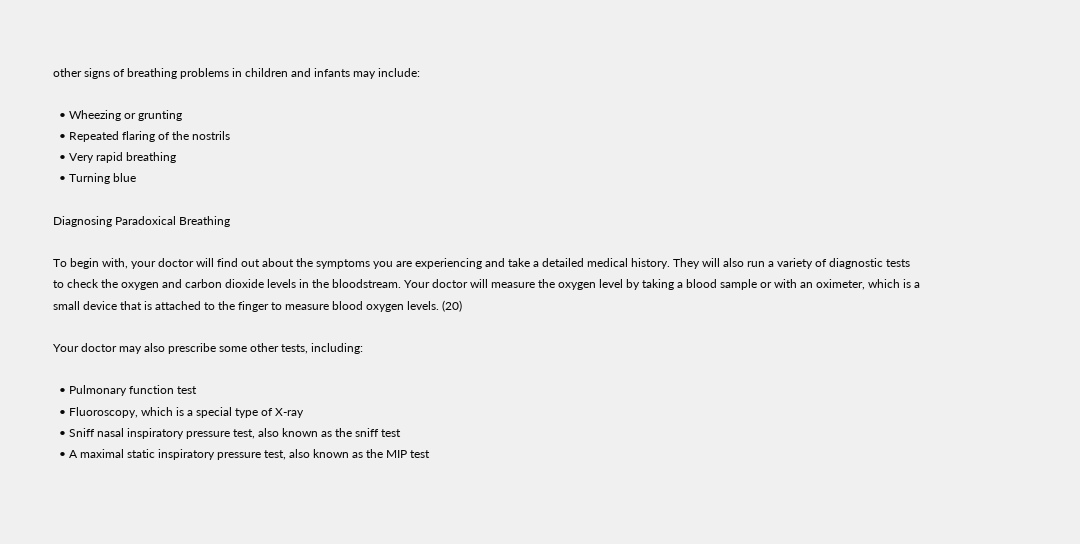other signs of breathing problems in children and infants may include:

  • Wheezing or grunting
  • Repeated flaring of the nostrils
  • Very rapid breathing
  • Turning blue

Diagnosing Paradoxical Breathing

To begin with, your doctor will find out about the symptoms you are experiencing and take a detailed medical history. They will also run a variety of diagnostic tests to check the oxygen and carbon dioxide levels in the bloodstream. Your doctor will measure the oxygen level by taking a blood sample or with an oximeter, which is a small device that is attached to the finger to measure blood oxygen levels. (20)

Your doctor may also prescribe some other tests, including:

  • Pulmonary function test
  • Fluoroscopy, which is a special type of X-ray
  • Sniff nasal inspiratory pressure test, also known as the sniff test
  • A maximal static inspiratory pressure test, also known as the MIP test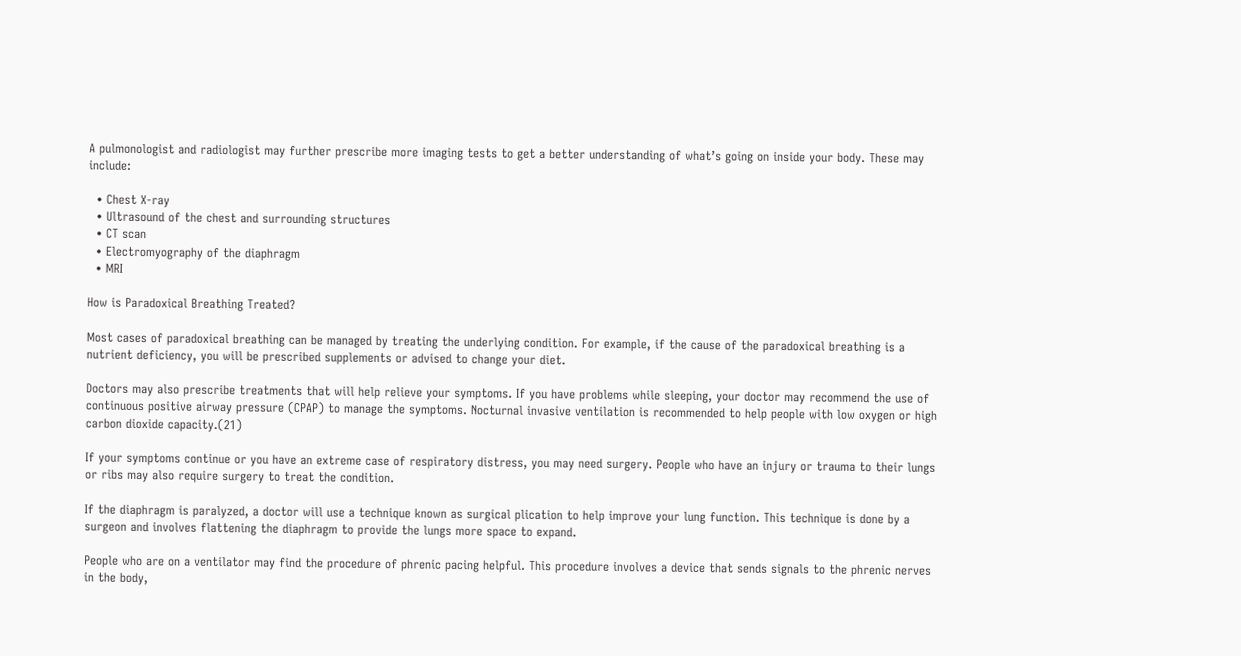A pulmonologist and radiologist may further prescribe more imaging tests to get a better understanding of what’s going on inside your body. These may include:

  • Chest X-ray
  • Ultrasound of the chest and surrounding structures
  • CT scan
  • Electromyography of the diaphragm
  • MRI

How is Paradoxical Breathing Treated?

Most cases of paradoxical breathing can be managed by treating the underlying condition. For example, if the cause of the paradoxical breathing is a nutrient deficiency, you will be prescribed supplements or advised to change your diet.

Doctors may also prescribe treatments that will help relieve your symptoms. If you have problems while sleeping, your doctor may recommend the use of continuous positive airway pressure (CPAP) to manage the symptoms. Nocturnal invasive ventilation is recommended to help people with low oxygen or high carbon dioxide capacity.(21)

If your symptoms continue or you have an extreme case of respiratory distress, you may need surgery. People who have an injury or trauma to their lungs or ribs may also require surgery to treat the condition.

If the diaphragm is paralyzed, a doctor will use a technique known as surgical plication to help improve your lung function. This technique is done by a surgeon and involves flattening the diaphragm to provide the lungs more space to expand.

People who are on a ventilator may find the procedure of phrenic pacing helpful. This procedure involves a device that sends signals to the phrenic nerves in the body,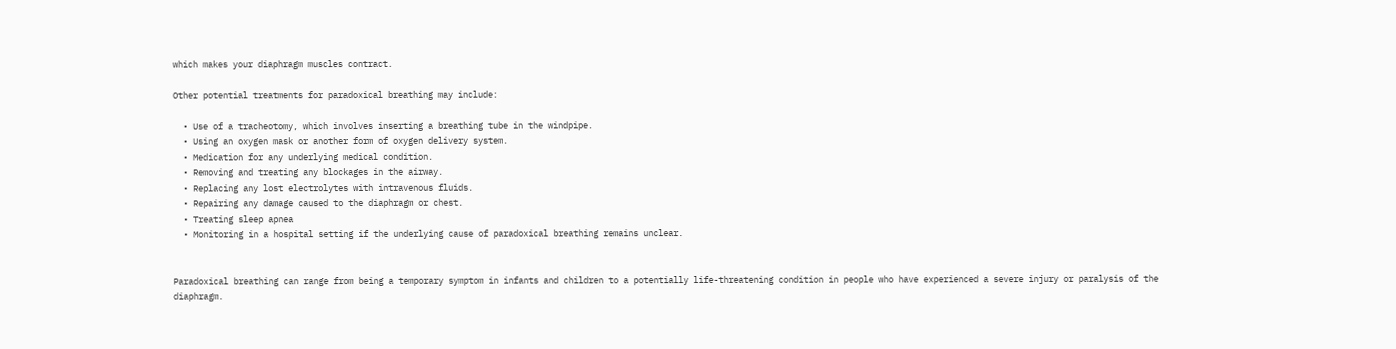which makes your diaphragm muscles contract.

Other potential treatments for paradoxical breathing may include:

  • Use of a tracheotomy, which involves inserting a breathing tube in the windpipe.
  • Using an oxygen mask or another form of oxygen delivery system.
  • Medication for any underlying medical condition.
  • Removing and treating any blockages in the airway.
  • Replacing any lost electrolytes with intravenous fluids.
  • Repairing any damage caused to the diaphragm or chest.
  • Treating sleep apnea
  • Monitoring in a hospital setting if the underlying cause of paradoxical breathing remains unclear.


Paradoxical breathing can range from being a temporary symptom in infants and children to a potentially life-threatening condition in people who have experienced a severe injury or paralysis of the diaphragm.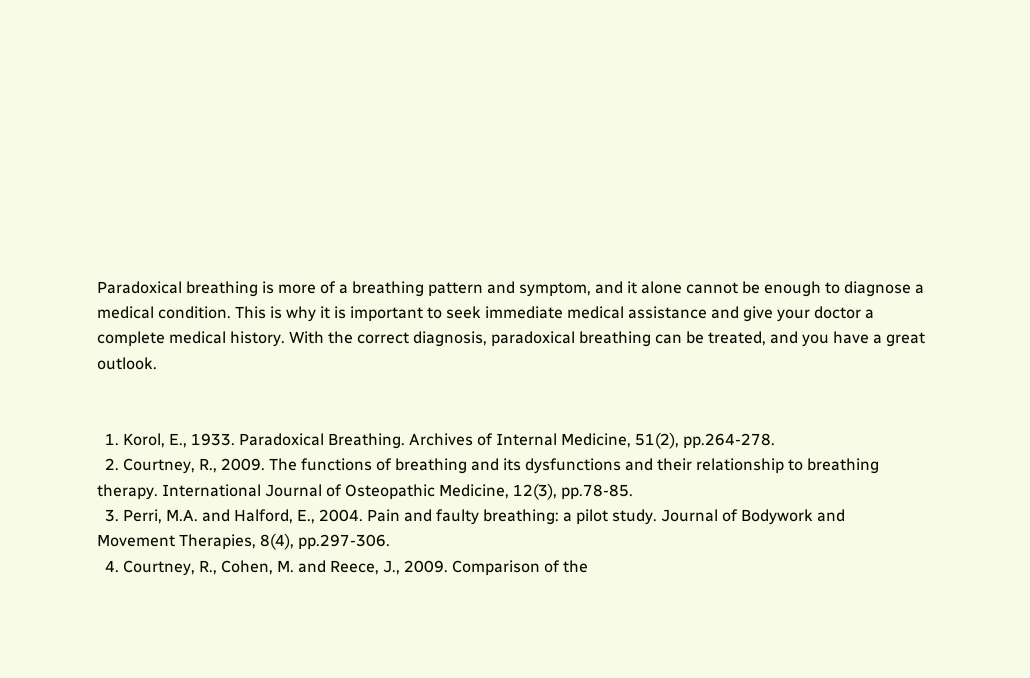Paradoxical breathing is more of a breathing pattern and symptom, and it alone cannot be enough to diagnose a medical condition. This is why it is important to seek immediate medical assistance and give your doctor a complete medical history. With the correct diagnosis, paradoxical breathing can be treated, and you have a great outlook.


  1. Korol, E., 1933. Paradoxical Breathing. Archives of Internal Medicine, 51(2), pp.264-278.
  2. Courtney, R., 2009. The functions of breathing and its dysfunctions and their relationship to breathing therapy. International Journal of Osteopathic Medicine, 12(3), pp.78-85.
  3. Perri, M.A. and Halford, E., 2004. Pain and faulty breathing: a pilot study. Journal of Bodywork and Movement Therapies, 8(4), pp.297-306.
  4. Courtney, R., Cohen, M. and Reece, J., 2009. Comparison of the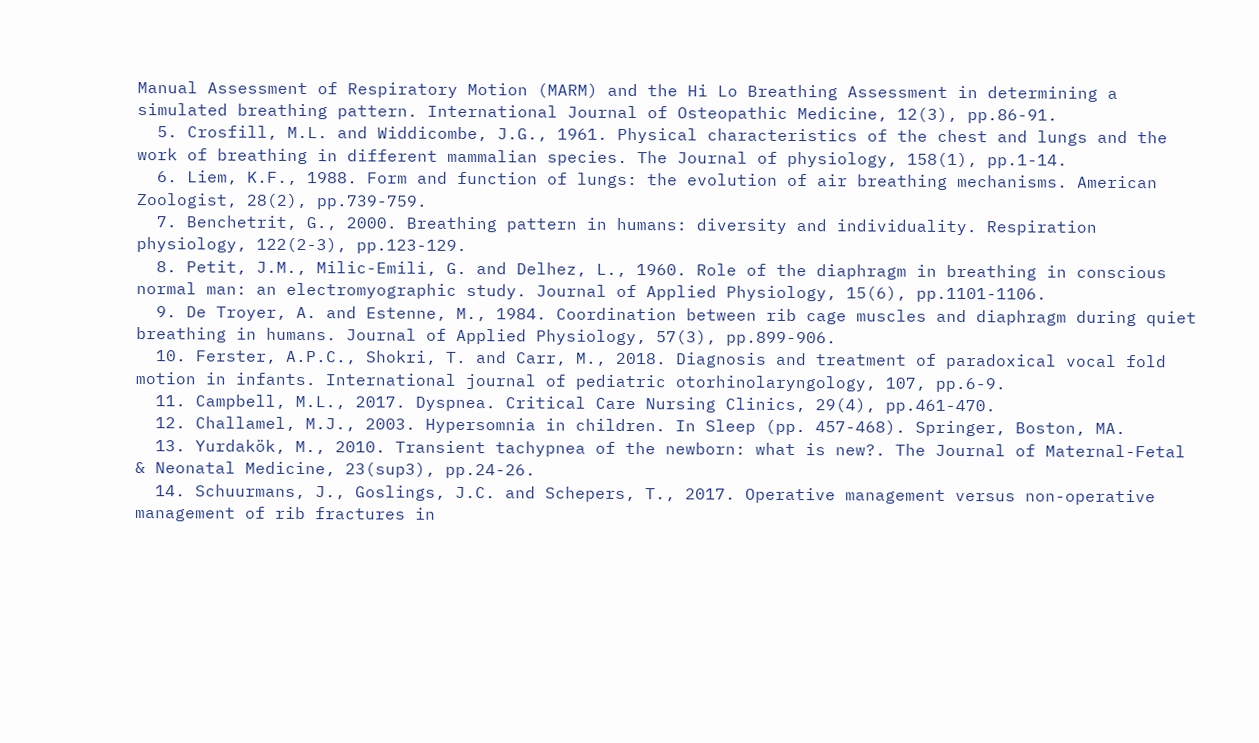Manual Assessment of Respiratory Motion (MARM) and the Hi Lo Breathing Assessment in determining a simulated breathing pattern. International Journal of Osteopathic Medicine, 12(3), pp.86-91.
  5. Crosfill, M.L. and Widdicombe, J.G., 1961. Physical characteristics of the chest and lungs and the work of breathing in different mammalian species. The Journal of physiology, 158(1), pp.1-14.
  6. Liem, K.F., 1988. Form and function of lungs: the evolution of air breathing mechanisms. American Zoologist, 28(2), pp.739-759.
  7. Benchetrit, G., 2000. Breathing pattern in humans: diversity and individuality. Respiration physiology, 122(2-3), pp.123-129.
  8. Petit, J.M., Milic-Emili, G. and Delhez, L., 1960. Role of the diaphragm in breathing in conscious normal man: an electromyographic study. Journal of Applied Physiology, 15(6), pp.1101-1106.
  9. De Troyer, A. and Estenne, M., 1984. Coordination between rib cage muscles and diaphragm during quiet breathing in humans. Journal of Applied Physiology, 57(3), pp.899-906.
  10. Ferster, A.P.C., Shokri, T. and Carr, M., 2018. Diagnosis and treatment of paradoxical vocal fold motion in infants. International journal of pediatric otorhinolaryngology, 107, pp.6-9.
  11. Campbell, M.L., 2017. Dyspnea. Critical Care Nursing Clinics, 29(4), pp.461-470.
  12. Challamel, M.J., 2003. Hypersomnia in children. In Sleep (pp. 457-468). Springer, Boston, MA.
  13. Yurdakök, M., 2010. Transient tachypnea of the newborn: what is new?. The Journal of Maternal-Fetal & Neonatal Medicine, 23(sup3), pp.24-26.
  14. Schuurmans, J., Goslings, J.C. and Schepers, T., 2017. Operative management versus non-operative management of rib fractures in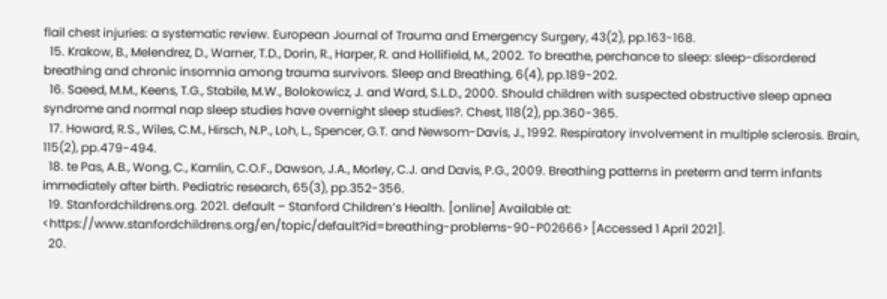flail chest injuries: a systematic review. European Journal of Trauma and Emergency Surgery, 43(2), pp.163-168.
  15. Krakow, B., Melendrez, D., Warner, T.D., Dorin, R., Harper, R. and Hollifield, M., 2002. To breathe, perchance to sleep: sleep-disordered breathing and chronic insomnia among trauma survivors. Sleep and Breathing, 6(4), pp.189-202.
  16. Saeed, M.M., Keens, T.G., Stabile, M.W., Bolokowicz, J. and Ward, S.L.D., 2000. Should children with suspected obstructive sleep apnea syndrome and normal nap sleep studies have overnight sleep studies?. Chest, 118(2), pp.360-365.
  17. Howard, R.S., Wiles, C.M., Hirsch, N.P., Loh, L., Spencer, G.T. and Newsom-Davis, J., 1992. Respiratory involvement in multiple sclerosis. Brain, 115(2), pp.479-494.
  18. te Pas, A.B., Wong, C., Kamlin, C.O.F., Dawson, J.A., Morley, C.J. and Davis, P.G., 2009. Breathing patterns in preterm and term infants immediately after birth. Pediatric research, 65(3), pp.352-356.
  19. Stanfordchildrens.org. 2021. default – Stanford Children’s Health. [online] Available at: <https://www.stanfordchildrens.org/en/topic/default?id=breathing-problems-90-P02666> [Accessed 1 April 2021].
  20.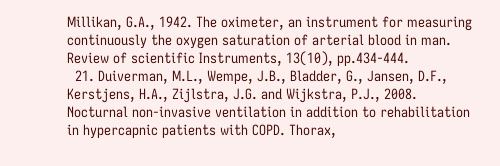Millikan, G.A., 1942. The oximeter, an instrument for measuring continuously the oxygen saturation of arterial blood in man. Review of scientific Instruments, 13(10), pp.434-444.
  21. Duiverman, M.L., Wempe, J.B., Bladder, G., Jansen, D.F., Kerstjens, H.A., Zijlstra, J.G. and Wijkstra, P.J., 2008. Nocturnal non-invasive ventilation in addition to rehabilitation in hypercapnic patients with COPD. Thorax,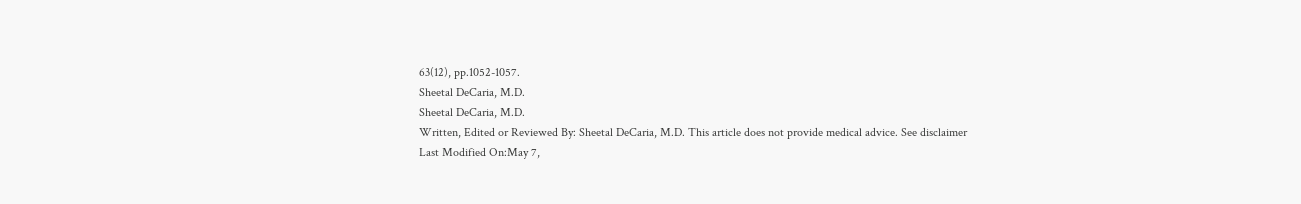63(12), pp.1052-1057.
Sheetal DeCaria, M.D.
Sheetal DeCaria, M.D.
Written, Edited or Reviewed By: Sheetal DeCaria, M.D. This article does not provide medical advice. See disclaimer
Last Modified On:May 7,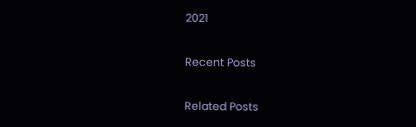2021

Recent Posts

Related Posts